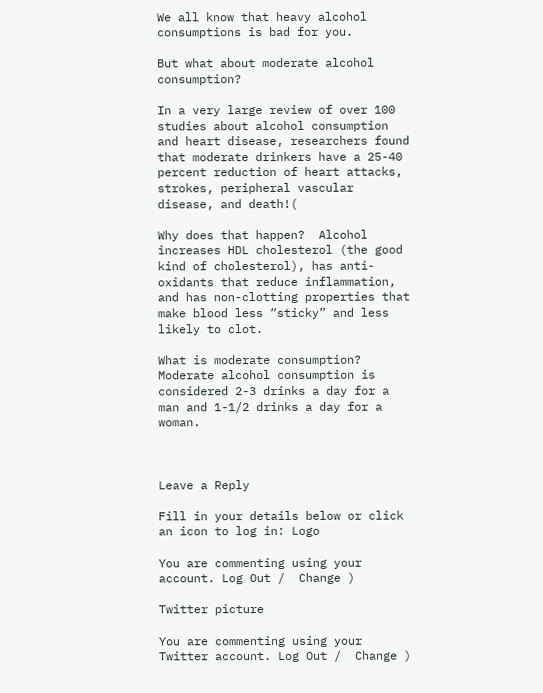We all know that heavy alcohol consumptions is bad for you.

But what about moderate alcohol consumption?

In a very large review of over 100 studies about alcohol consumption and heart disease, researchers found that moderate drinkers have a 25-40 percent reduction of heart attacks, strokes, peripheral vascular disease, and death!(

Why does that happen?  Alcohol increases HDL cholesterol (the good kind of cholesterol), has anti-oxidants that reduce inflammation, and has non-clotting properties that make blood less “sticky” and less likely to clot.

What is moderate consumption?  Moderate alcohol consumption is considered 2-3 drinks a day for a man and 1-1/2 drinks a day for a woman.



Leave a Reply

Fill in your details below or click an icon to log in: Logo

You are commenting using your account. Log Out /  Change )

Twitter picture

You are commenting using your Twitter account. Log Out /  Change )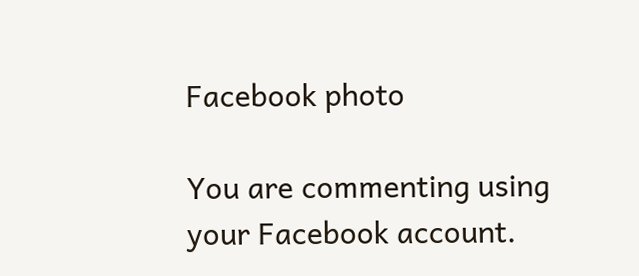Facebook photo

You are commenting using your Facebook account.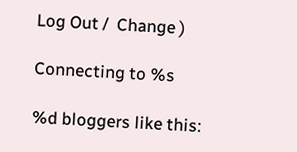Log Out /  Change )

Connecting to %s

%d bloggers like this: